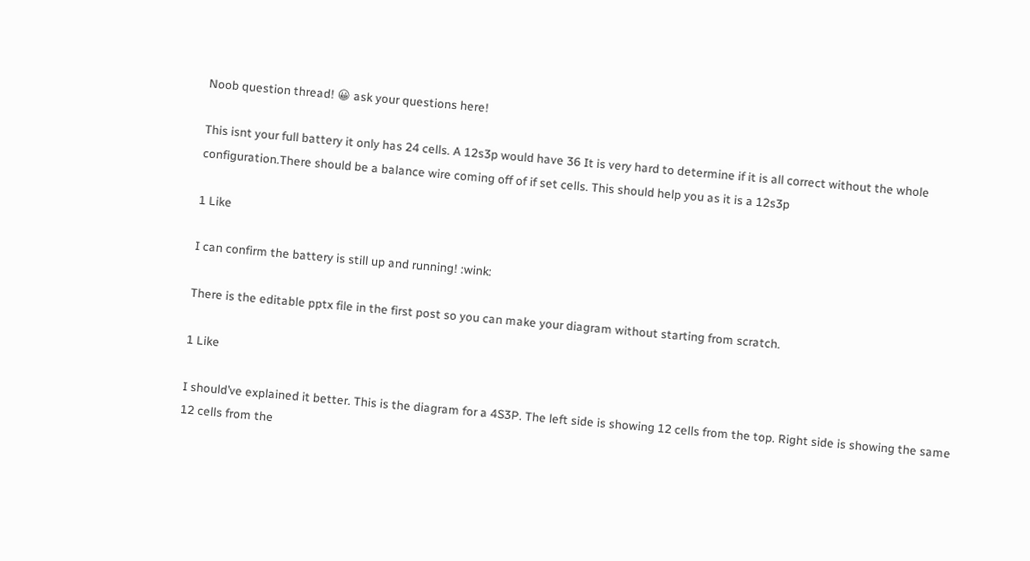Noob question thread! 😀 ask your questions here!

This isnt your full battery it only has 24 cells. A 12s3p would have 36 It is very hard to determine if it is all correct without the whole configuration.There should be a balance wire coming off of if set cells. This should help you as it is a 12s3p

1 Like

I can confirm the battery is still up and running! :wink:

There is the editable pptx file in the first post so you can make your diagram without starting from scratch.

1 Like

I should’ve explained it better. This is the diagram for a 4S3P. The left side is showing 12 cells from the top. Right side is showing the same 12 cells from the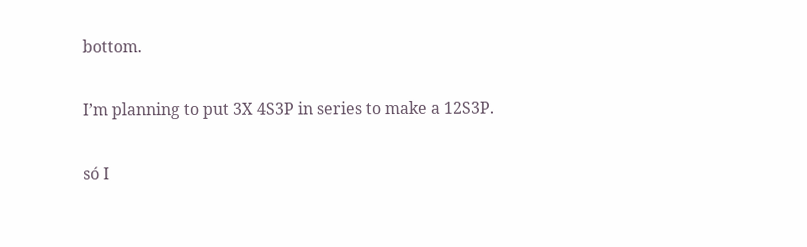bottom.

I’m planning to put 3X 4S3P in series to make a 12S3P.

só I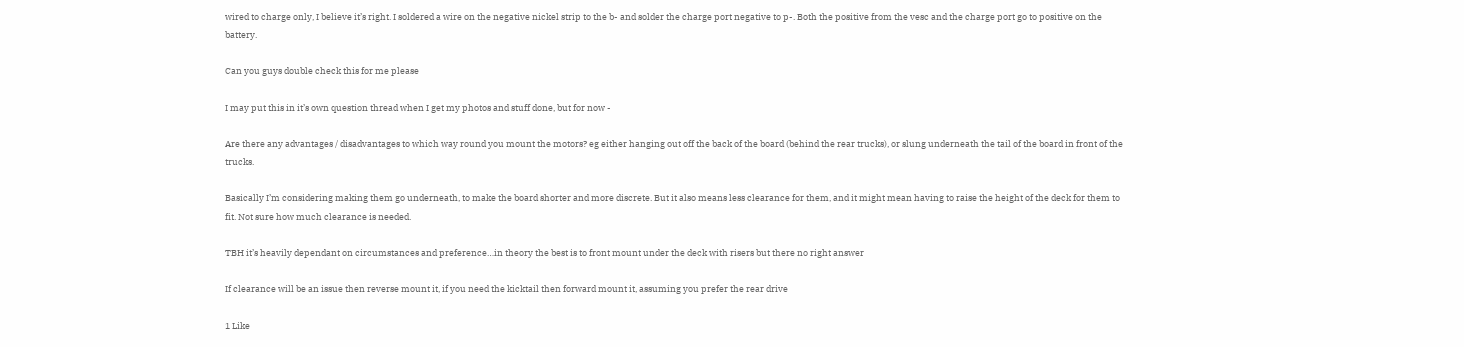wired to charge only, I believe it’s right. I soldered a wire on the negative nickel strip to the b- and solder the charge port negative to p-. Both the positive from the vesc and the charge port go to positive on the battery.

Can you guys double check this for me please

I may put this in it’s own question thread when I get my photos and stuff done, but for now -

Are there any advantages / disadvantages to which way round you mount the motors? eg either hanging out off the back of the board (behind the rear trucks), or slung underneath the tail of the board in front of the trucks.

Basically I’m considering making them go underneath, to make the board shorter and more discrete. But it also means less clearance for them, and it might mean having to raise the height of the deck for them to fit. Not sure how much clearance is needed.

TBH it’s heavily dependant on circumstances and preference…in theory the best is to front mount under the deck with risers but there no right answer

If clearance will be an issue then reverse mount it, if you need the kicktail then forward mount it, assuming you prefer the rear drive

1 Like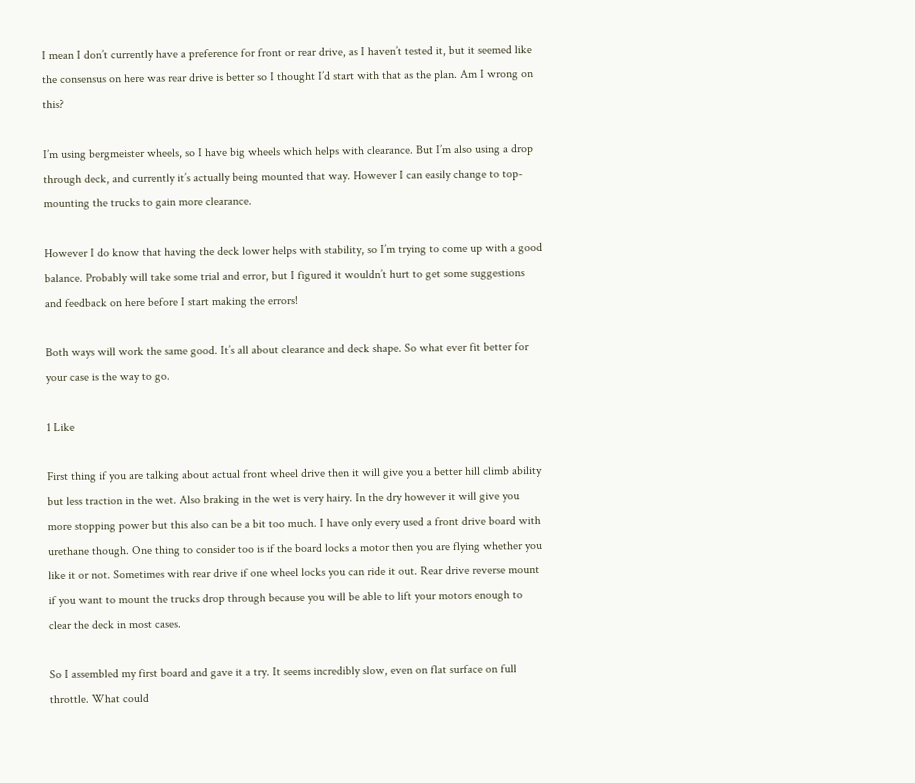I mean I don’t currently have a preference for front or rear drive, as I haven’t tested it, but it seemed like the consensus on here was rear drive is better so I thought I’d start with that as the plan. Am I wrong on this?

I’m using bergmeister wheels, so I have big wheels which helps with clearance. But I’m also using a drop through deck, and currently it’s actually being mounted that way. However I can easily change to top-mounting the trucks to gain more clearance.

However I do know that having the deck lower helps with stability, so I’m trying to come up with a good balance. Probably will take some trial and error, but I figured it wouldn’t hurt to get some suggestions and feedback on here before I start making the errors!

Both ways will work the same good. It’s all about clearance and deck shape. So what ever fit better for your case is the way to go.

1 Like

First thing if you are talking about actual front wheel drive then it will give you a better hill climb ability but less traction in the wet. Also braking in the wet is very hairy. In the dry however it will give you more stopping power but this also can be a bit too much. I have only every used a front drive board with urethane though. One thing to consider too is if the board locks a motor then you are flying whether you like it or not. Sometimes with rear drive if one wheel locks you can ride it out. Rear drive reverse mount if you want to mount the trucks drop through because you will be able to lift your motors enough to clear the deck in most cases.

So I assembled my first board and gave it a try. It seems incredibly slow, even on flat surface on full throttle. What could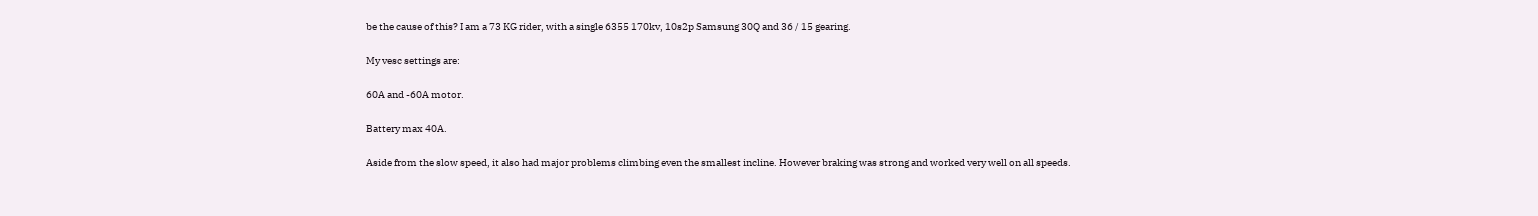be the cause of this? I am a 73 KG rider, with a single 6355 170kv, 10s2p Samsung 30Q and 36 / 15 gearing.

My vesc settings are:

60A and -60A motor.

Battery max 40A.

Aside from the slow speed, it also had major problems climbing even the smallest incline. However braking was strong and worked very well on all speeds.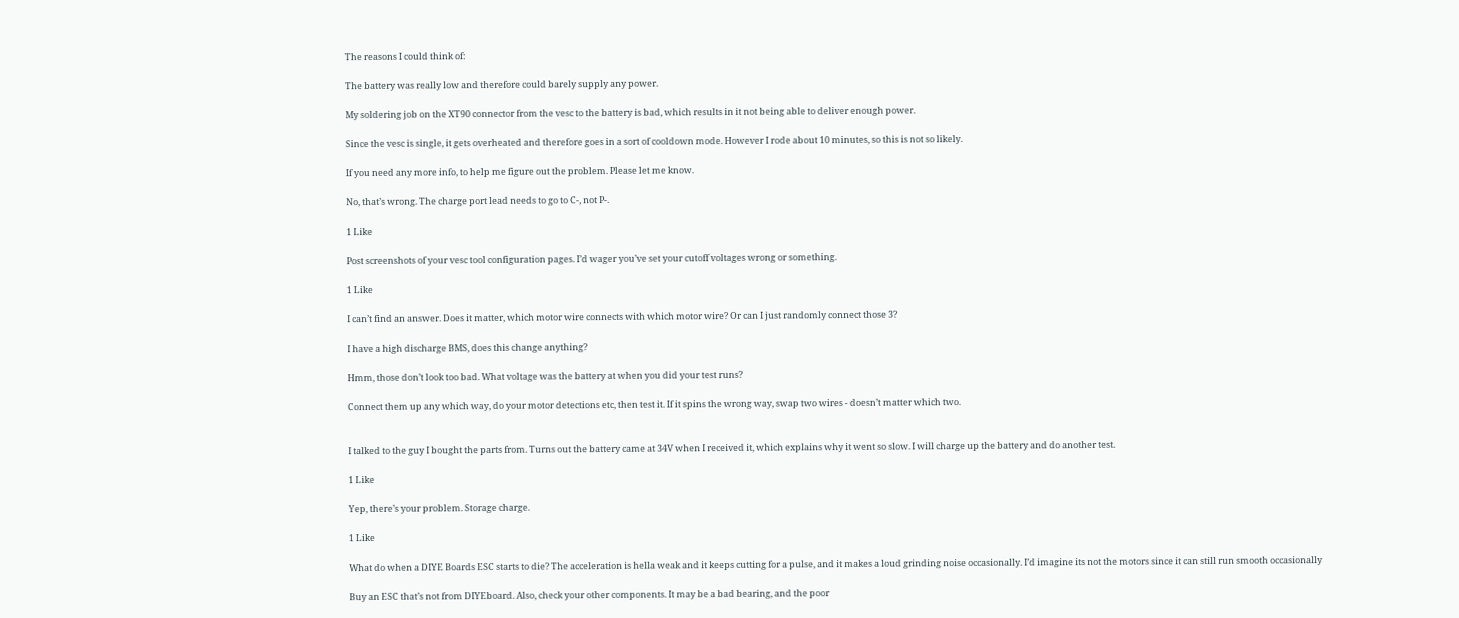The reasons I could think of:

The battery was really low and therefore could barely supply any power.

My soldering job on the XT90 connector from the vesc to the battery is bad, which results in it not being able to deliver enough power.

Since the vesc is single, it gets overheated and therefore goes in a sort of cooldown mode. However I rode about 10 minutes, so this is not so likely.

If you need any more info, to help me figure out the problem. Please let me know.

No, that’s wrong. The charge port lead needs to go to C-, not P-.

1 Like

Post screenshots of your vesc tool configuration pages. I’d wager you’ve set your cutoff voltages wrong or something.

1 Like

I can’t find an answer. Does it matter, which motor wire connects with which motor wire? Or can I just randomly connect those 3?

I have a high discharge BMS, does this change anything?

Hmm, those don’t look too bad. What voltage was the battery at when you did your test runs?

Connect them up any which way, do your motor detections etc, then test it. If it spins the wrong way, swap two wires - doesn’t matter which two.


I talked to the guy I bought the parts from. Turns out the battery came at 34V when I received it, which explains why it went so slow. I will charge up the battery and do another test.

1 Like

Yep, there’s your problem. Storage charge.

1 Like

What do when a DIYE Boards ESC starts to die? The acceleration is hella weak and it keeps cutting for a pulse, and it makes a loud grinding noise occasionally. I’d imagine its not the motors since it can still run smooth occasionally

Buy an ESC that’s not from DIYEboard. Also, check your other components. It may be a bad bearing, and the poor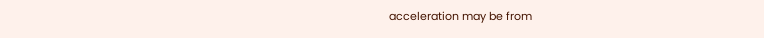acceleration may be from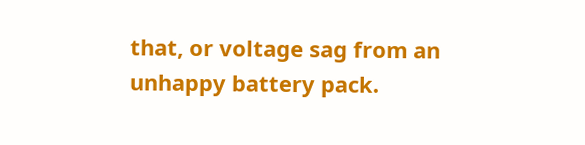that, or voltage sag from an unhappy battery pack.